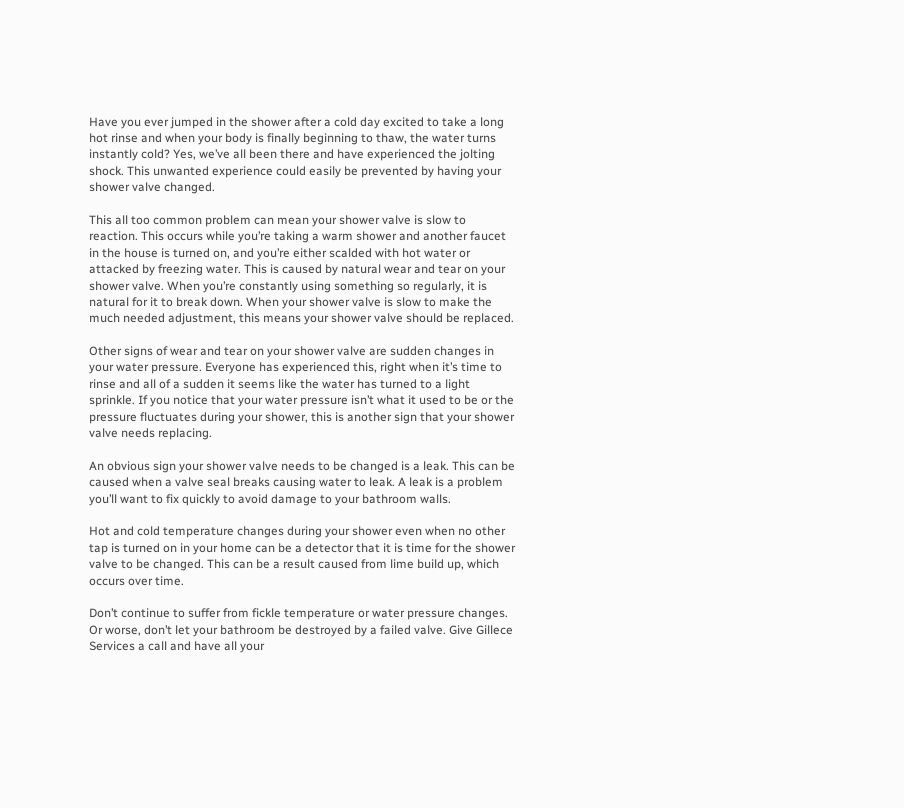Have you ever jumped in the shower after a cold day excited to take a long hot rinse and when your body is finally beginning to thaw, the water turns instantly cold? Yes, we’ve all been there and have experienced the jolting shock. This unwanted experience could easily be prevented by having your shower valve changed.

This all too common problem can mean your shower valve is slow to reaction. This occurs while you’re taking a warm shower and another faucet in the house is turned on, and you’re either scalded with hot water or attacked by freezing water. This is caused by natural wear and tear on your shower valve. When you’re constantly using something so regularly, it is natural for it to break down. When your shower valve is slow to make the much needed adjustment, this means your shower valve should be replaced.

Other signs of wear and tear on your shower valve are sudden changes in your water pressure. Everyone has experienced this, right when it’s time to rinse and all of a sudden it seems like the water has turned to a light sprinkle. If you notice that your water pressure isn’t what it used to be or the pressure fluctuates during your shower, this is another sign that your shower valve needs replacing.

An obvious sign your shower valve needs to be changed is a leak. This can be caused when a valve seal breaks causing water to leak. A leak is a problem you’ll want to fix quickly to avoid damage to your bathroom walls.

Hot and cold temperature changes during your shower even when no other tap is turned on in your home can be a detector that it is time for the shower valve to be changed. This can be a result caused from lime build up, which occurs over time.

Don’t continue to suffer from fickle temperature or water pressure changes. Or worse, don’t let your bathroom be destroyed by a failed valve. Give Gillece Services a call and have all your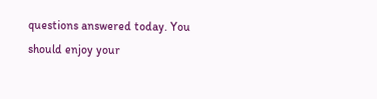questions answered today. You should enjoy your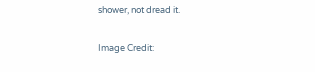shower, not dread it.

Image Credit: